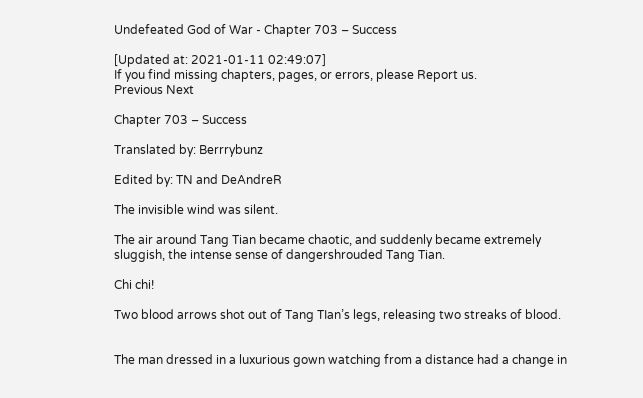Undefeated God of War - Chapter 703 – Success

[Updated at: 2021-01-11 02:49:07]
If you find missing chapters, pages, or errors, please Report us.
Previous Next

Chapter 703 – Success

Translated by: Berrrybunz

Edited by: TN and DeAndreR

The invisible wind was silent.

The air around Tang Tian became chaotic, and suddenly became extremely sluggish, the intense sense of dangershrouded Tang Tian.

Chi chi!

Two blood arrows shot out of Tang TIan’s legs, releasing two streaks of blood.


The man dressed in a luxurious gown watching from a distance had a change in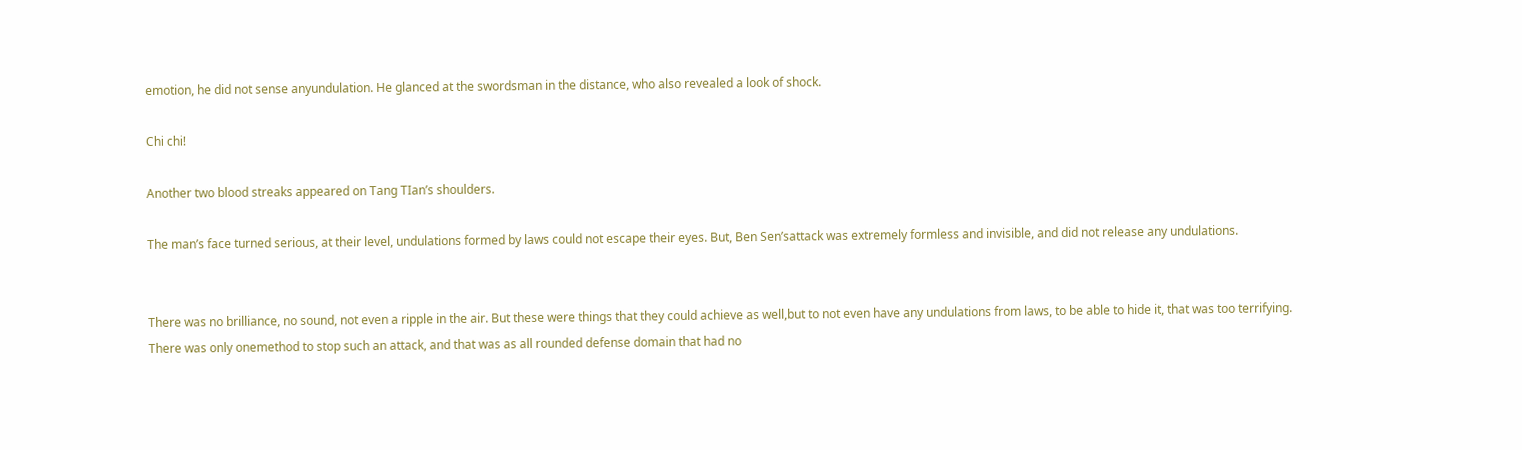emotion, he did not sense anyundulation. He glanced at the swordsman in the distance, who also revealed a look of shock.

Chi chi!

Another two blood streaks appeared on Tang TIan’s shoulders.

The man’s face turned serious, at their level, undulations formed by laws could not escape their eyes. But, Ben Sen’sattack was extremely formless and invisible, and did not release any undulations.


There was no brilliance, no sound, not even a ripple in the air. But these were things that they could achieve as well,but to not even have any undulations from laws, to be able to hide it, that was too terrifying. There was only onemethod to stop such an attack, and that was as all rounded defense domain that had no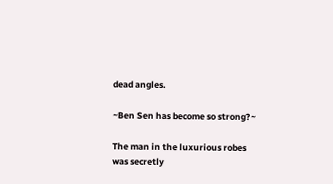dead angles.

~Ben Sen has become so strong?~

The man in the luxurious robes was secretly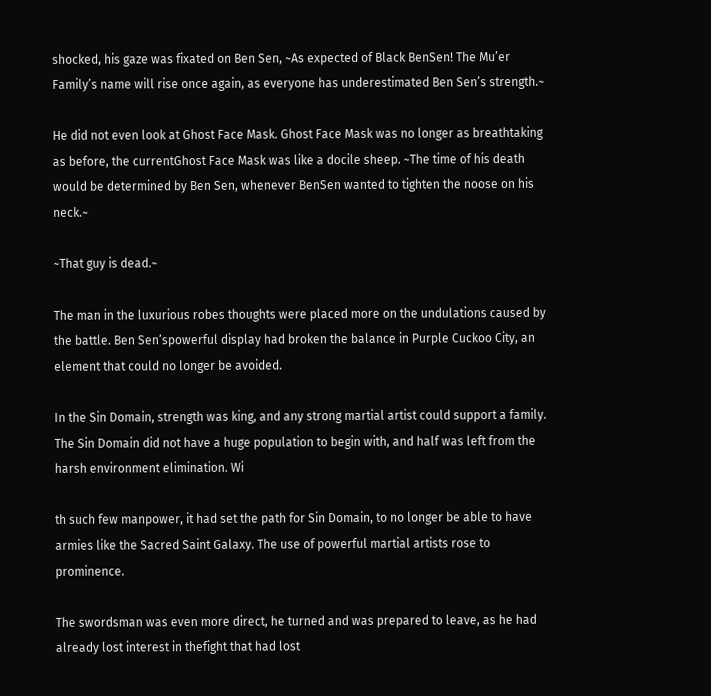shocked, his gaze was fixated on Ben Sen, ~As expected of Black BenSen! The Mu’er Family’s name will rise once again, as everyone has underestimated Ben Sen’s strength.~

He did not even look at Ghost Face Mask. Ghost Face Mask was no longer as breathtaking as before, the currentGhost Face Mask was like a docile sheep. ~The time of his death would be determined by Ben Sen, whenever BenSen wanted to tighten the noose on his neck.~

~That guy is dead.~

The man in the luxurious robes thoughts were placed more on the undulations caused by the battle. Ben Sen’spowerful display had broken the balance in Purple Cuckoo City, an element that could no longer be avoided.

In the Sin Domain, strength was king, and any strong martial artist could support a family. The Sin Domain did not have a huge population to begin with, and half was left from the harsh environment elimination. Wi

th such few manpower, it had set the path for Sin Domain, to no longer be able to have armies like the Sacred Saint Galaxy. The use of powerful martial artists rose to prominence.

The swordsman was even more direct, he turned and was prepared to leave, as he had already lost interest in thefight that had lost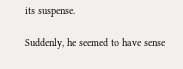its suspense.

Suddenly, he seemed to have sense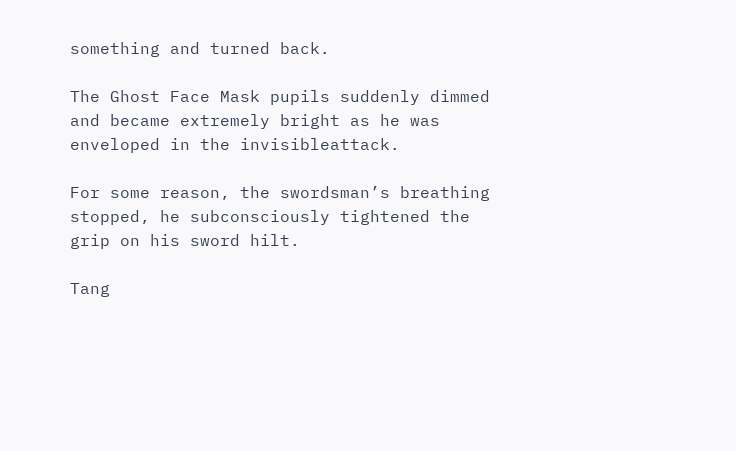something and turned back.

The Ghost Face Mask pupils suddenly dimmed and became extremely bright as he was enveloped in the invisibleattack.

For some reason, the swordsman’s breathing stopped, he subconsciously tightened the grip on his sword hilt.

Tang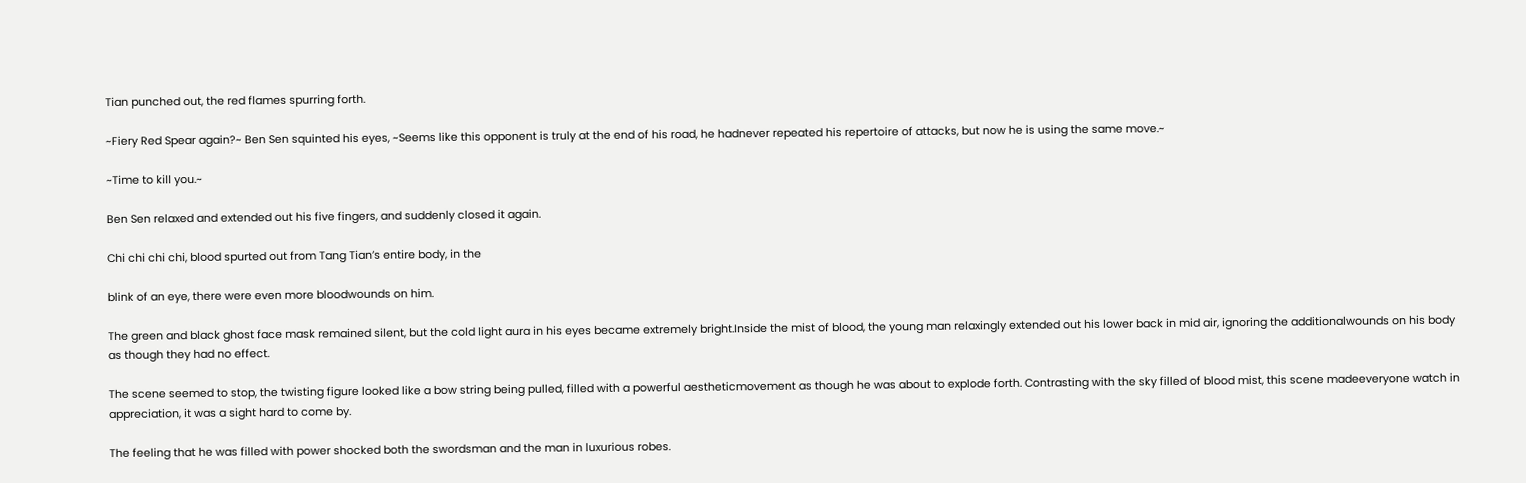Tian punched out, the red flames spurring forth.

~Fiery Red Spear again?~ Ben Sen squinted his eyes, ~Seems like this opponent is truly at the end of his road, he hadnever repeated his repertoire of attacks, but now he is using the same move.~

~Time to kill you.~

Ben Sen relaxed and extended out his five fingers, and suddenly closed it again.

Chi chi chi chi, blood spurted out from Tang Tian’s entire body, in the

blink of an eye, there were even more bloodwounds on him.

The green and black ghost face mask remained silent, but the cold light aura in his eyes became extremely bright.Inside the mist of blood, the young man relaxingly extended out his lower back in mid air, ignoring the additionalwounds on his body as though they had no effect.

The scene seemed to stop, the twisting figure looked like a bow string being pulled, filled with a powerful aestheticmovement as though he was about to explode forth. Contrasting with the sky filled of blood mist, this scene madeeveryone watch in appreciation, it was a sight hard to come by.

The feeling that he was filled with power shocked both the swordsman and the man in luxurious robes.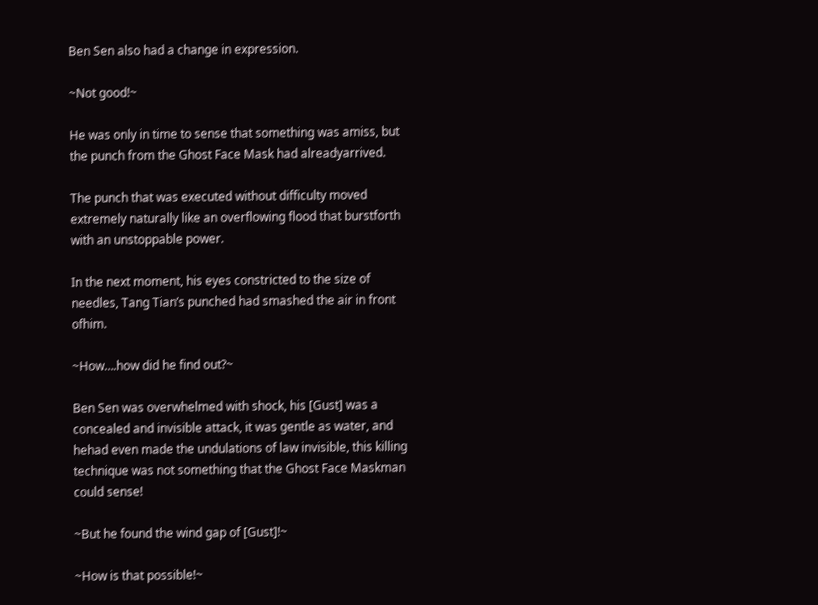Ben Sen also had a change in expression.

~Not good!~

He was only in time to sense that something was amiss, but the punch from the Ghost Face Mask had alreadyarrived.

The punch that was executed without difficulty moved extremely naturally like an overflowing flood that burstforth with an unstoppable power.

In the next moment, his eyes constricted to the size of needles, Tang Tian’s punched had smashed the air in front ofhim.

~How….how did he find out?~

Ben Sen was overwhelmed with shock, his [Gust] was a concealed and invisible attack, it was gentle as water, and hehad even made the undulations of law invisible, this killing technique was not something that the Ghost Face Maskman could sense!

~But he found the wind gap of [Gust]!~

~How is that possible!~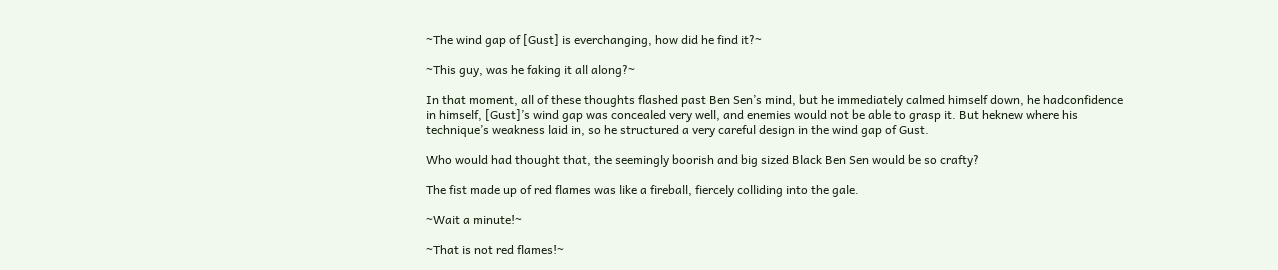~The wind gap of [Gust] is everchanging, how did he find it?~

~This guy, was he faking it all along?~

In that moment, all of these thoughts flashed past Ben Sen’s mind, but he immediately calmed himself down, he hadconfidence in himself, [Gust]’s wind gap was concealed very well, and enemies would not be able to grasp it. But heknew where his technique’s weakness laid in, so he structured a very careful design in the wind gap of Gust.

Who would had thought that, the seemingly boorish and big sized Black Ben Sen would be so crafty?

The fist made up of red flames was like a fireball, fiercely colliding into the gale.

~Wait a minute!~

~That is not red flames!~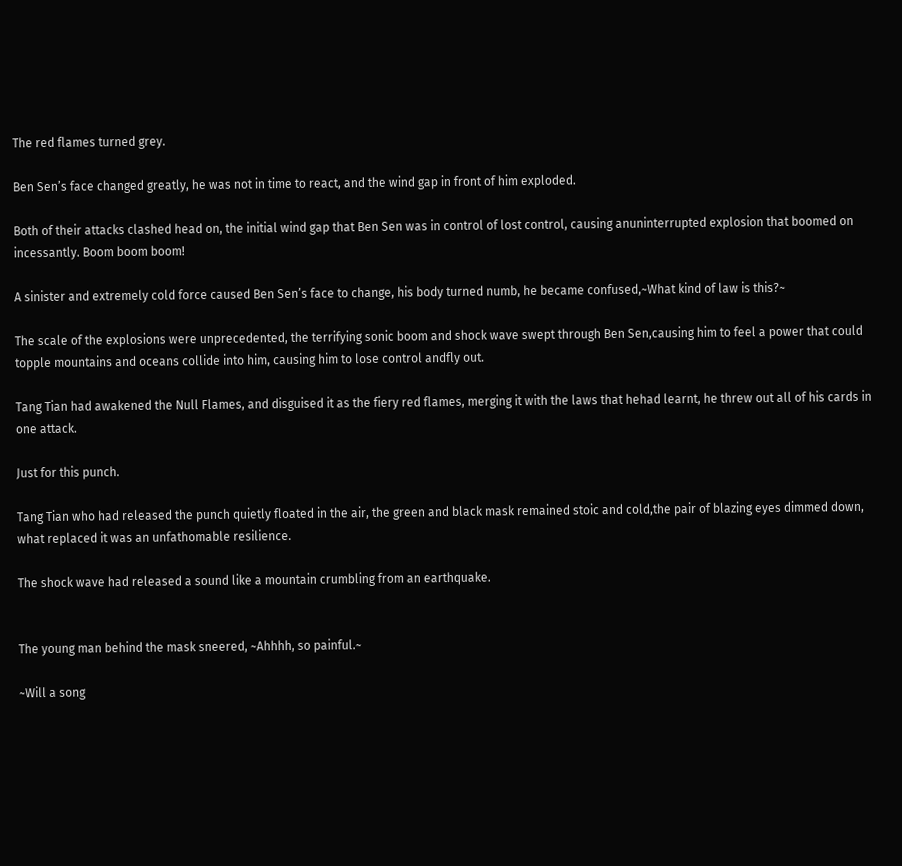The red flames turned grey.

Ben Sen’s face changed greatly, he was not in time to react, and the wind gap in front of him exploded.

Both of their attacks clashed head on, the initial wind gap that Ben Sen was in control of lost control, causing anuninterrupted explosion that boomed on incessantly. Boom boom boom!

A sinister and extremely cold force caused Ben Sen’s face to change, his body turned numb, he became confused,~What kind of law is this?~

The scale of the explosions were unprecedented, the terrifying sonic boom and shock wave swept through Ben Sen,causing him to feel a power that could topple mountains and oceans collide into him, causing him to lose control andfly out.

Tang Tian had awakened the Null Flames, and disguised it as the fiery red flames, merging it with the laws that hehad learnt, he threw out all of his cards in one attack.

Just for this punch.

Tang Tian who had released the punch quietly floated in the air, the green and black mask remained stoic and cold,the pair of blazing eyes dimmed down, what replaced it was an unfathomable resilience.

The shock wave had released a sound like a mountain crumbling from an earthquake.


The young man behind the mask sneered, ~Ahhhh, so painful.~

~Will a song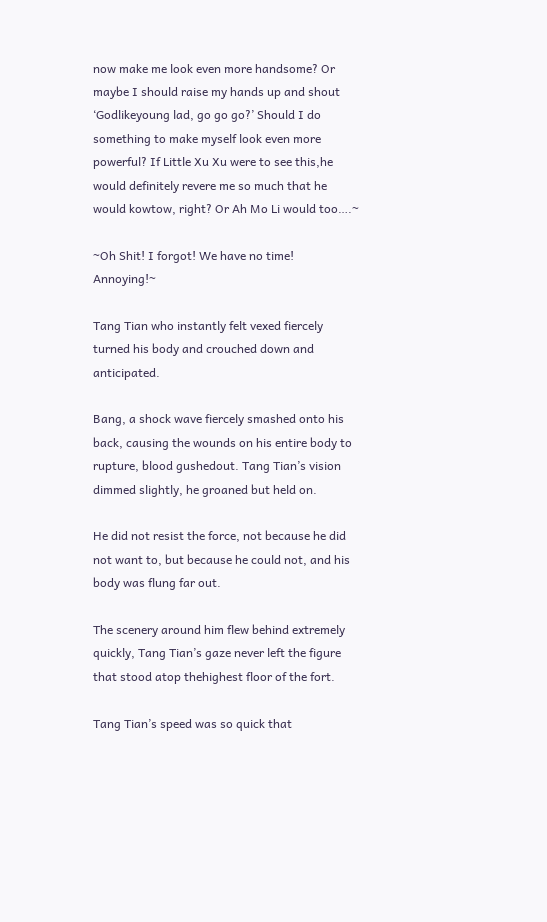now make me look even more handsome? Or maybe I should raise my hands up and shout ‘Godlikeyoung lad, go go go?’ Should I do something to make myself look even more powerful? If Little Xu Xu were to see this,he would definitely revere me so much that he would kowtow, right? Or Ah Mo Li would too….~

~Oh Shit! I forgot! We have no time! Annoying!~

Tang Tian who instantly felt vexed fiercely turned his body and crouched down and anticipated.

Bang, a shock wave fiercely smashed onto his back, causing the wounds on his entire body to rupture, blood gushedout. Tang Tian’s vision dimmed slightly, he groaned but held on.

He did not resist the force, not because he did not want to, but because he could not, and his body was flung far out.

The scenery around him flew behind extremely quickly, Tang Tian’s gaze never left the figure that stood atop thehighest floor of the fort.

Tang Tian’s speed was so quick that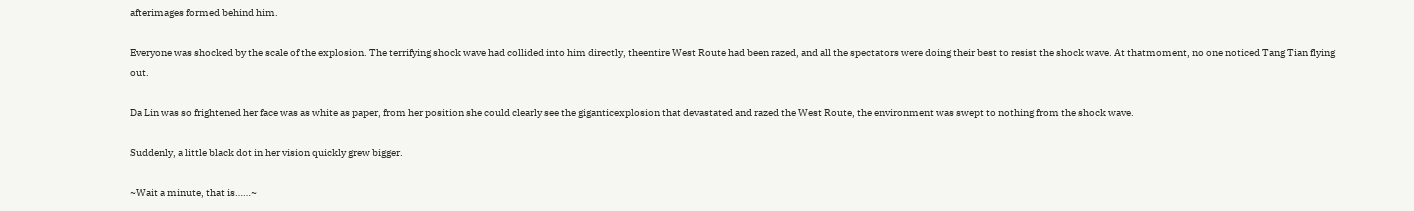afterimages formed behind him.

Everyone was shocked by the scale of the explosion. The terrifying shock wave had collided into him directly, theentire West Route had been razed, and all the spectators were doing their best to resist the shock wave. At thatmoment, no one noticed Tang Tian flying out.

Da Lin was so frightened her face was as white as paper, from her position she could clearly see the giganticexplosion that devastated and razed the West Route, the environment was swept to nothing from the shock wave.

Suddenly, a little black dot in her vision quickly grew bigger.

~Wait a minute, that is……~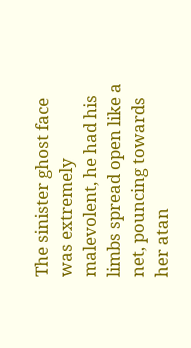The sinister ghost face was extremely malevolent, he had his limbs spread open like a net, pouncing towards her atan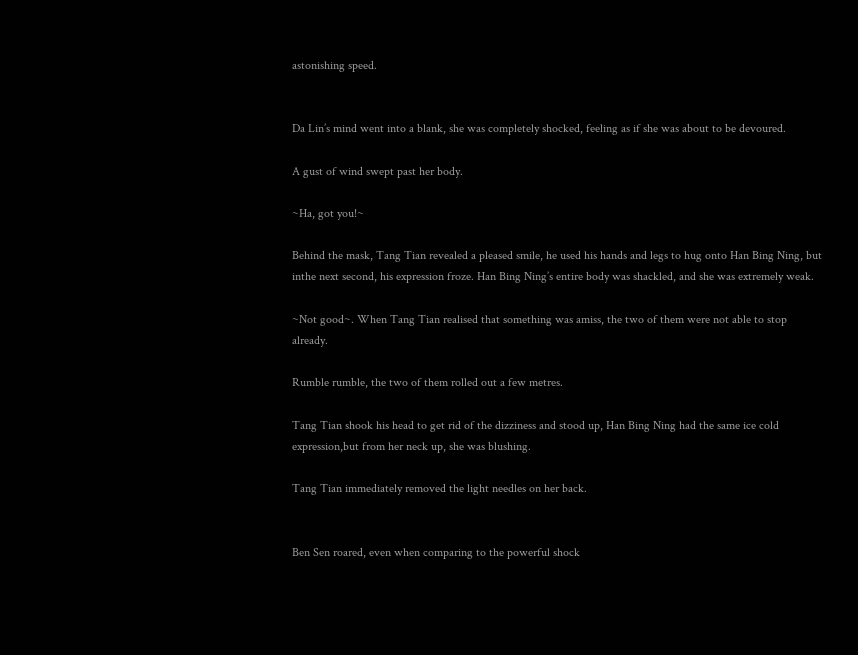astonishing speed.


Da Lin’s mind went into a blank, she was completely shocked, feeling as if she was about to be devoured.

A gust of wind swept past her body.

~Ha, got you!~

Behind the mask, Tang Tian revealed a pleased smile, he used his hands and legs to hug onto Han Bing Ning, but inthe next second, his expression froze. Han Bing Ning’s entire body was shackled, and she was extremely weak.

~Not good~. When Tang Tian realised that something was amiss, the two of them were not able to stop already.

Rumble rumble, the two of them rolled out a few metres.

Tang Tian shook his head to get rid of the dizziness and stood up, Han Bing Ning had the same ice cold expression,but from her neck up, she was blushing.

Tang Tian immediately removed the light needles on her back.


Ben Sen roared, even when comparing to the powerful shock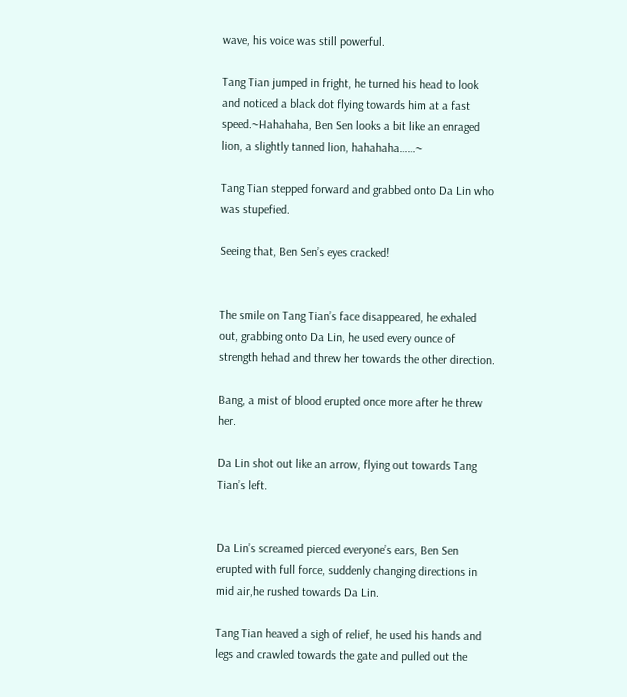wave, his voice was still powerful.

Tang Tian jumped in fright, he turned his head to look and noticed a black dot flying towards him at a fast speed.~Hahahaha, Ben Sen looks a bit like an enraged lion, a slightly tanned lion, hahahaha……~

Tang Tian stepped forward and grabbed onto Da Lin who was stupefied.

Seeing that, Ben Sen’s eyes cracked!


The smile on Tang Tian’s face disappeared, he exhaled out, grabbing onto Da Lin, he used every ounce of strength hehad and threw her towards the other direction.

Bang, a mist of blood erupted once more after he threw her.

Da Lin shot out like an arrow, flying out towards Tang Tian’s left.


Da Lin’s screamed pierced everyone’s ears, Ben Sen erupted with full force, suddenly changing directions in mid air,he rushed towards Da Lin.

Tang Tian heaved a sigh of relief, he used his hands and legs and crawled towards the gate and pulled out the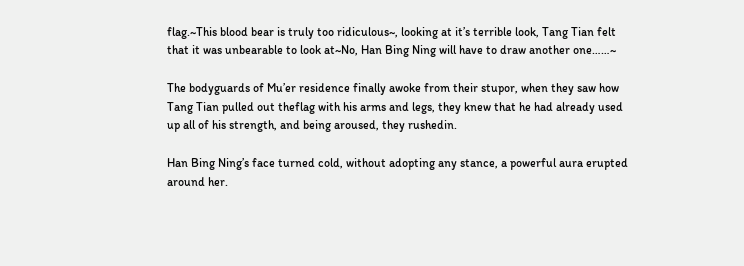flag.~This blood bear is truly too ridiculous~, looking at it’s terrible look, Tang Tian felt that it was unbearable to look at~No, Han Bing Ning will have to draw another one……~

The bodyguards of Mu’er residence finally awoke from their stupor, when they saw how Tang Tian pulled out theflag with his arms and legs, they knew that he had already used up all of his strength, and being aroused, they rushedin.

Han Bing Ning’s face turned cold, without adopting any stance, a powerful aura erupted around her.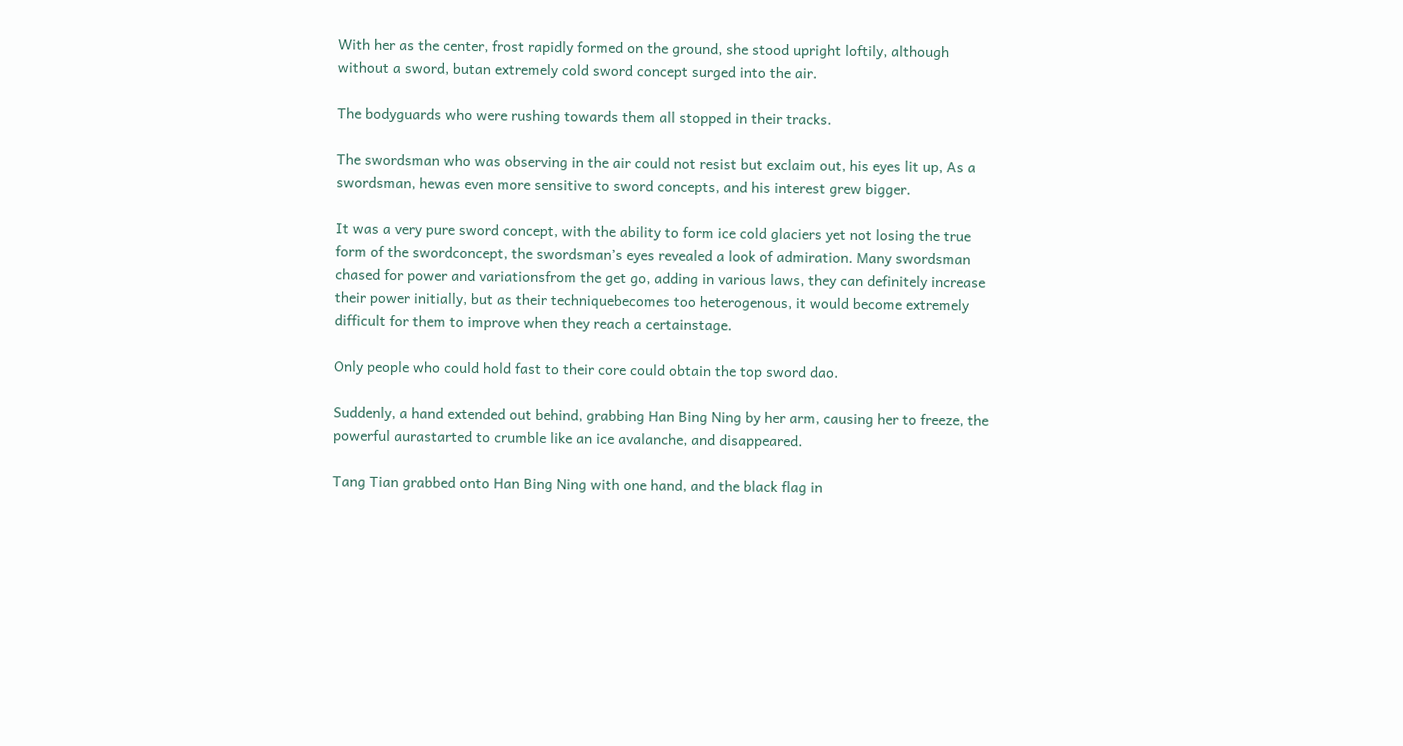With her as the center, frost rapidly formed on the ground, she stood upright loftily, although without a sword, butan extremely cold sword concept surged into the air.

The bodyguards who were rushing towards them all stopped in their tracks.

The swordsman who was observing in the air could not resist but exclaim out, his eyes lit up, As a swordsman, hewas even more sensitive to sword concepts, and his interest grew bigger.

It was a very pure sword concept, with the ability to form ice cold glaciers yet not losing the true form of the swordconcept, the swordsman’s eyes revealed a look of admiration. Many swordsman chased for power and variationsfrom the get go, adding in various laws, they can definitely increase their power initially, but as their techniquebecomes too heterogenous, it would become extremely difficult for them to improve when they reach a certainstage.

Only people who could hold fast to their core could obtain the top sword dao.

Suddenly, a hand extended out behind, grabbing Han Bing Ning by her arm, causing her to freeze, the powerful aurastarted to crumble like an ice avalanche, and disappeared.

Tang Tian grabbed onto Han Bing Ning with one hand, and the black flag in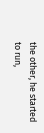the other, he started to run,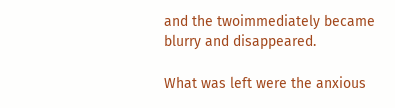and the twoimmediately became blurry and disappeared.

What was left were the anxious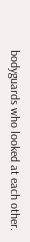bodyguards who looked at each other.